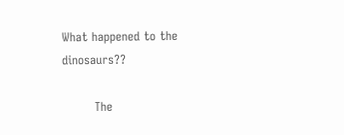What happened to the dinosaurs??

        The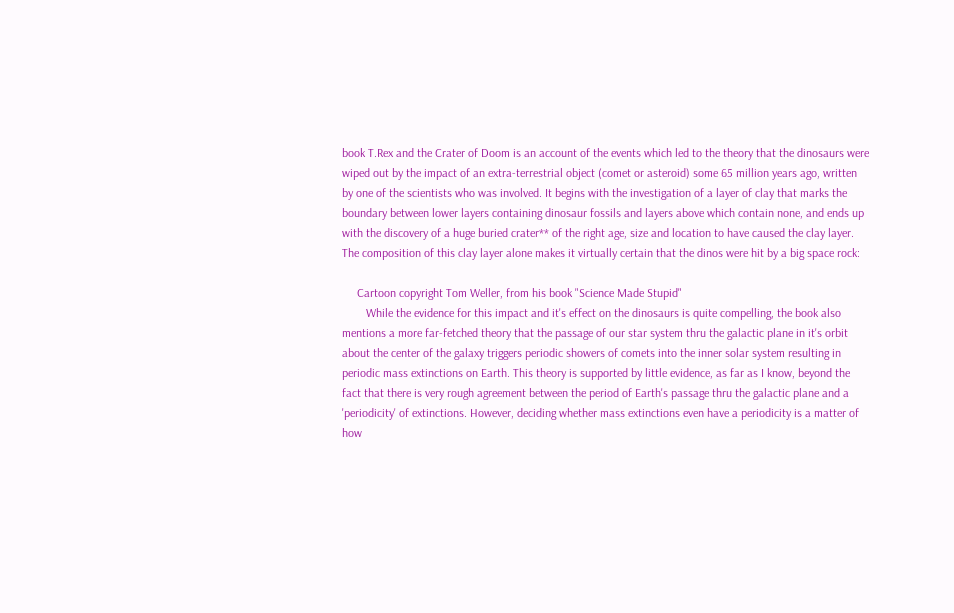book T.Rex and the Crater of Doom is an account of the events which led to the theory that the dinosaurs were wiped out by the impact of an extra-terrestrial object (comet or asteroid) some 65 million years ago, written by one of the scientists who was involved. It begins with the investigation of a layer of clay that marks the boundary between lower layers containing dinosaur fossils and layers above which contain none, and ends up with the discovery of a huge buried crater** of the right age, size and location to have caused the clay layer. The composition of this clay layer alone makes it virtually certain that the dinos were hit by a big space rock:

     Cartoon copyright Tom Weller, from his book "Science Made Stupid"
        While the evidence for this impact and it's effect on the dinosaurs is quite compelling, the book also mentions a more far-fetched theory that the passage of our star system thru the galactic plane in it's orbit about the center of the galaxy triggers periodic showers of comets into the inner solar system resulting in periodic mass extinctions on Earth. This theory is supported by little evidence, as far as I know, beyond the fact that there is very rough agreement between the period of Earth's passage thru the galactic plane and a 'periodicity' of extinctions. However, deciding whether mass extinctions even have a periodicity is a matter of how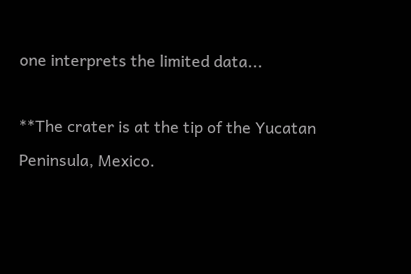one interprets the limited data...

**The crater is at the tip of the Yucatan Peninsula, Mexico.